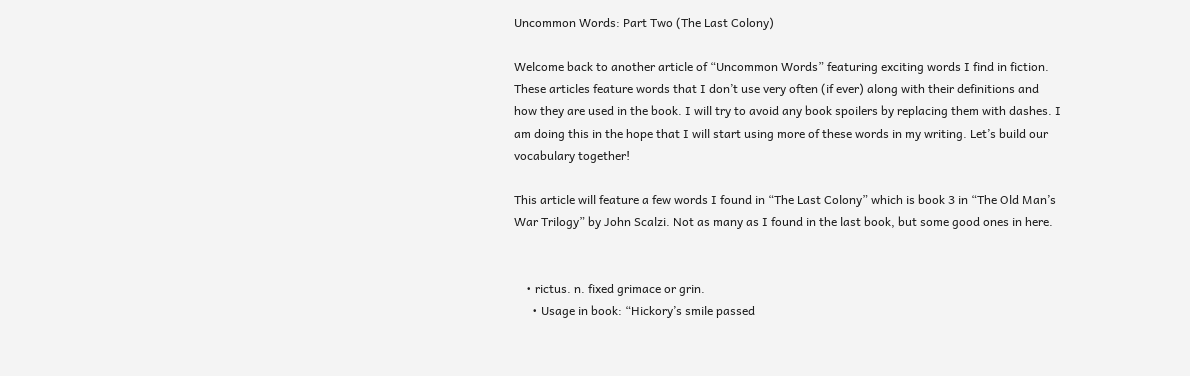Uncommon Words: Part Two (The Last Colony)

Welcome back to another article of “Uncommon Words” featuring exciting words I find in fiction. These articles feature words that I don’t use very often (if ever) along with their definitions and how they are used in the book. I will try to avoid any book spoilers by replacing them with dashes. I am doing this in the hope that I will start using more of these words in my writing. Let’s build our vocabulary together!

This article will feature a few words I found in “The Last Colony” which is book 3 in “The Old Man’s War Trilogy” by John Scalzi. Not as many as I found in the last book, but some good ones in here.


    • rictus. n. fixed grimace or grin.
      • Usage in book: “Hickory’s smile passed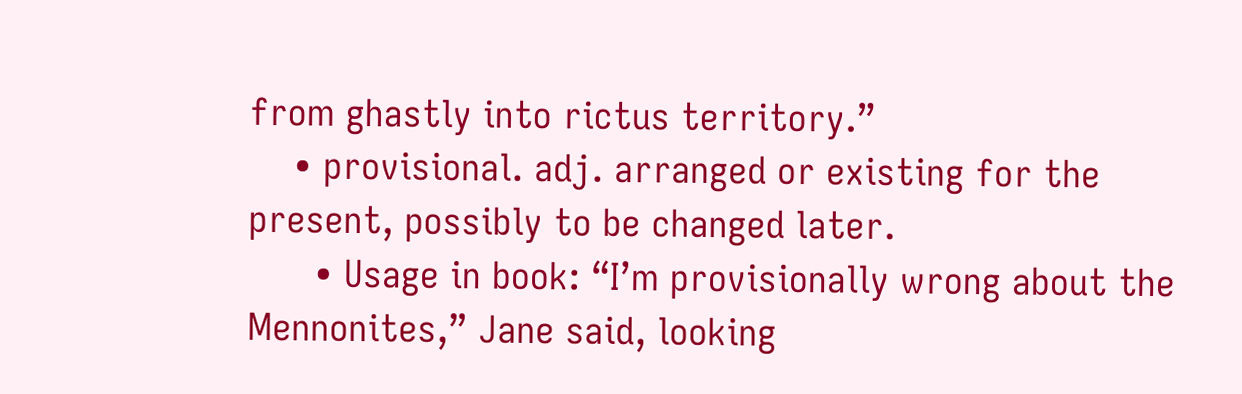from ghastly into rictus territory.”
    • provisional. adj. arranged or existing for the present, possibly to be changed later.
      • Usage in book: “I’m provisionally wrong about the Mennonites,” Jane said, looking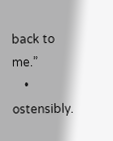back to me.”
    • ostensibly.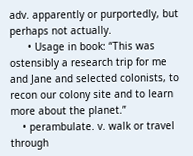adv. apparently or purportedly, but perhaps not actually.
      • Usage in book: “This was ostensibly a research trip for me and Jane and selected colonists, to recon our colony site and to learn more about the planet.”
    • perambulate. v. walk or travel through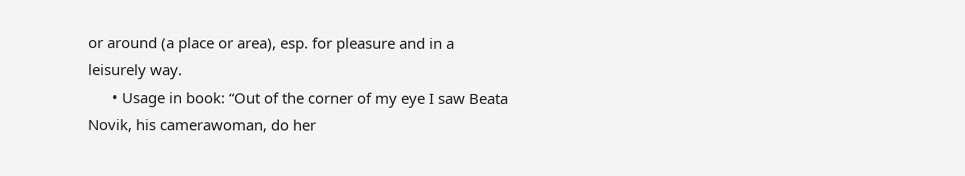or around (a place or area), esp. for pleasure and in a leisurely way.
      • Usage in book: “Out of the corner of my eye I saw Beata Novik, his camerawoman, do her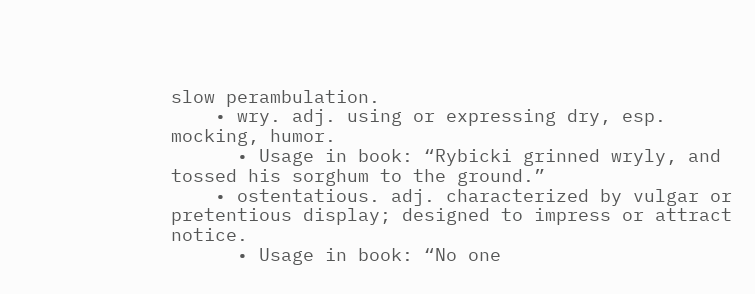slow perambulation.
    • wry. adj. using or expressing dry, esp. mocking, humor.
      • Usage in book: “Rybicki grinned wryly, and tossed his sorghum to the ground.”
    • ostentatious. adj. characterized by vulgar or pretentious display; designed to impress or attract notice.
      • Usage in book: “No one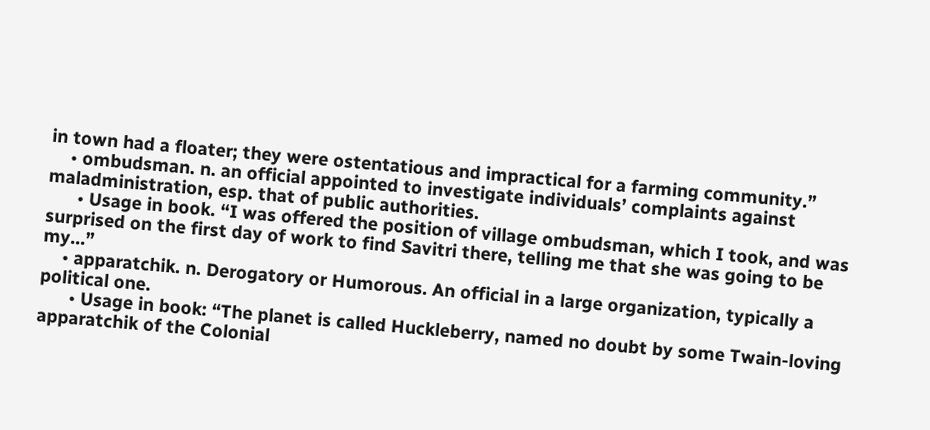in town had a floater; they were ostentatious and impractical for a farming community.”
    • ombudsman. n. an official appointed to investigate individuals’ complaints against maladministration, esp. that of public authorities.
      • Usage in book. “I was offered the position of village ombudsman, which I took, and was surprised on the first day of work to find Savitri there, telling me that she was going to be my…”
    • apparatchik. n. Derogatory or Humorous. An official in a large organization, typically a political one.
      • Usage in book: “The planet is called Huckleberry, named no doubt by some Twain-loving apparatchik of the Colonial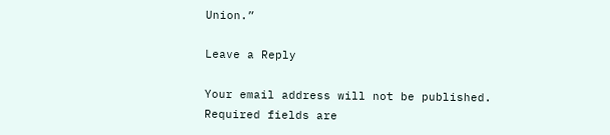Union.”

Leave a Reply

Your email address will not be published. Required fields are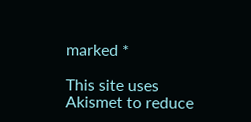marked *

This site uses Akismet to reduce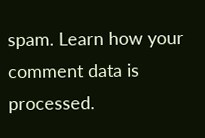spam. Learn how your comment data is processed.